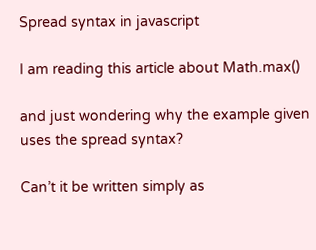Spread syntax in javascript

I am reading this article about Math.max()

and just wondering why the example given uses the spread syntax?

Can’t it be written simply as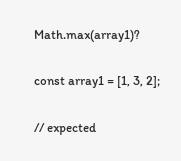Math.max(array1)?

const array1 = [1, 3, 2];

// expected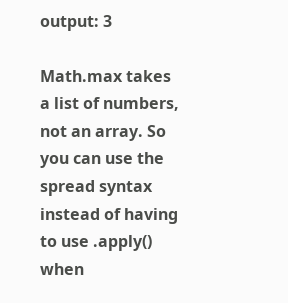output: 3

Math.max takes a list of numbers, not an array. So you can use the spread syntax instead of having to use .apply() when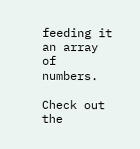feeding it an array of numbers.

Check out the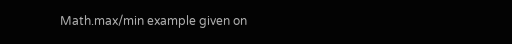Math.max/min example given on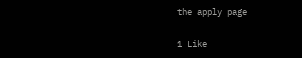the apply page

1 Like